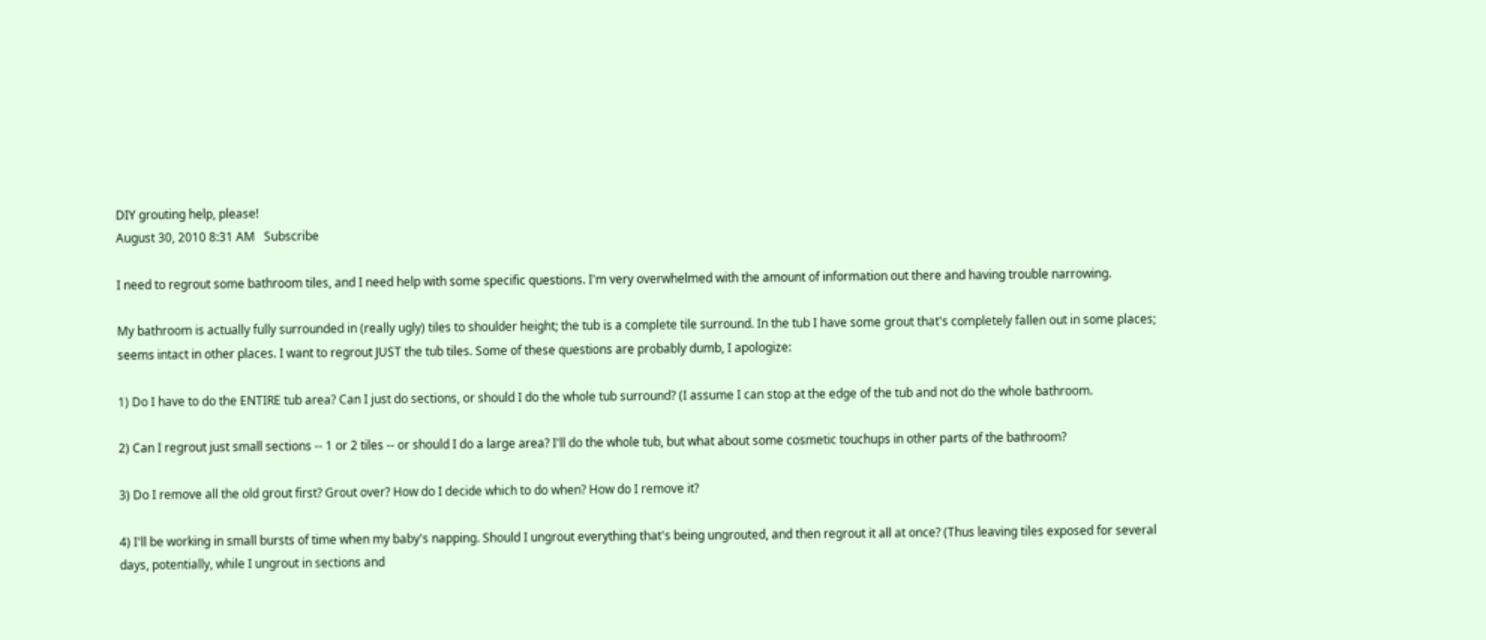DIY grouting help, please!
August 30, 2010 8:31 AM   Subscribe

I need to regrout some bathroom tiles, and I need help with some specific questions. I'm very overwhelmed with the amount of information out there and having trouble narrowing.

My bathroom is actually fully surrounded in (really ugly) tiles to shoulder height; the tub is a complete tile surround. In the tub I have some grout that's completely fallen out in some places; seems intact in other places. I want to regrout JUST the tub tiles. Some of these questions are probably dumb, I apologize:

1) Do I have to do the ENTIRE tub area? Can I just do sections, or should I do the whole tub surround? (I assume I can stop at the edge of the tub and not do the whole bathroom.

2) Can I regrout just small sections -- 1 or 2 tiles -- or should I do a large area? I'll do the whole tub, but what about some cosmetic touchups in other parts of the bathroom?

3) Do I remove all the old grout first? Grout over? How do I decide which to do when? How do I remove it?

4) I'll be working in small bursts of time when my baby's napping. Should I ungrout everything that's being ungrouted, and then regrout it all at once? (Thus leaving tiles exposed for several days, potentially, while I ungrout in sections and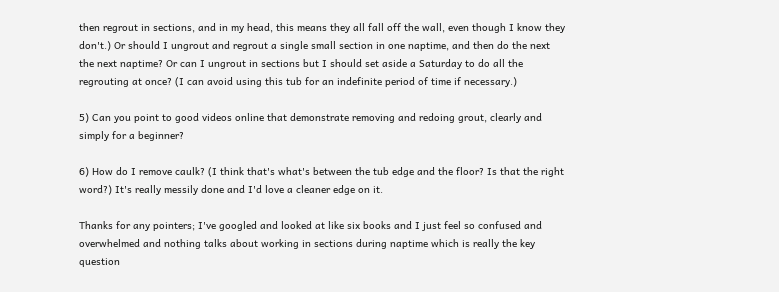then regrout in sections, and in my head, this means they all fall off the wall, even though I know they don't.) Or should I ungrout and regrout a single small section in one naptime, and then do the next the next naptime? Or can I ungrout in sections but I should set aside a Saturday to do all the regrouting at once? (I can avoid using this tub for an indefinite period of time if necessary.)

5) Can you point to good videos online that demonstrate removing and redoing grout, clearly and simply for a beginner?

6) How do I remove caulk? (I think that's what's between the tub edge and the floor? Is that the right word?) It's really messily done and I'd love a cleaner edge on it.

Thanks for any pointers; I've googled and looked at like six books and I just feel so confused and overwhelmed and nothing talks about working in sections during naptime which is really the key question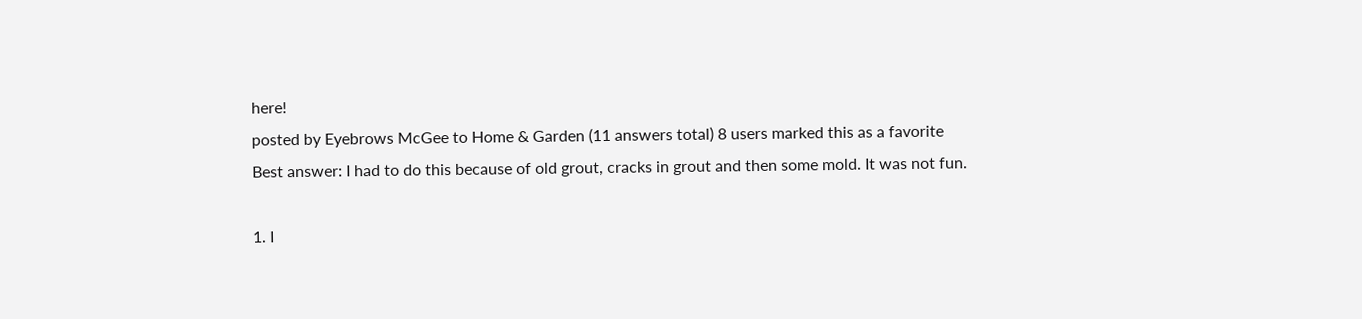here!
posted by Eyebrows McGee to Home & Garden (11 answers total) 8 users marked this as a favorite
Best answer: I had to do this because of old grout, cracks in grout and then some mold. It was not fun.

1. I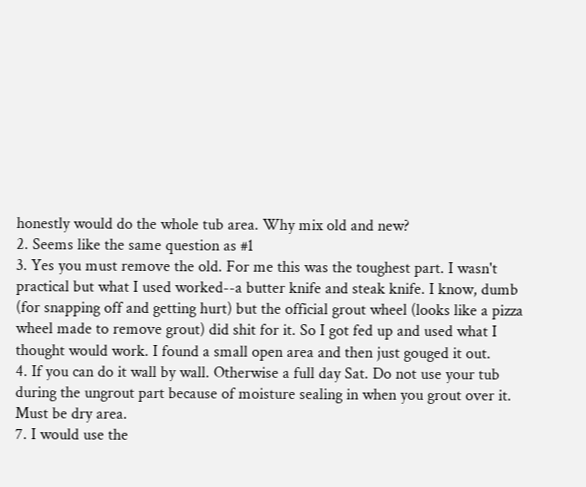honestly would do the whole tub area. Why mix old and new?
2. Seems like the same question as #1
3. Yes you must remove the old. For me this was the toughest part. I wasn't practical but what I used worked--a butter knife and steak knife. I know, dumb (for snapping off and getting hurt) but the official grout wheel (looks like a pizza wheel made to remove grout) did shit for it. So I got fed up and used what I thought would work. I found a small open area and then just gouged it out.
4. If you can do it wall by wall. Otherwise a full day Sat. Do not use your tub during the ungrout part because of moisture sealing in when you grout over it. Must be dry area.
7. I would use the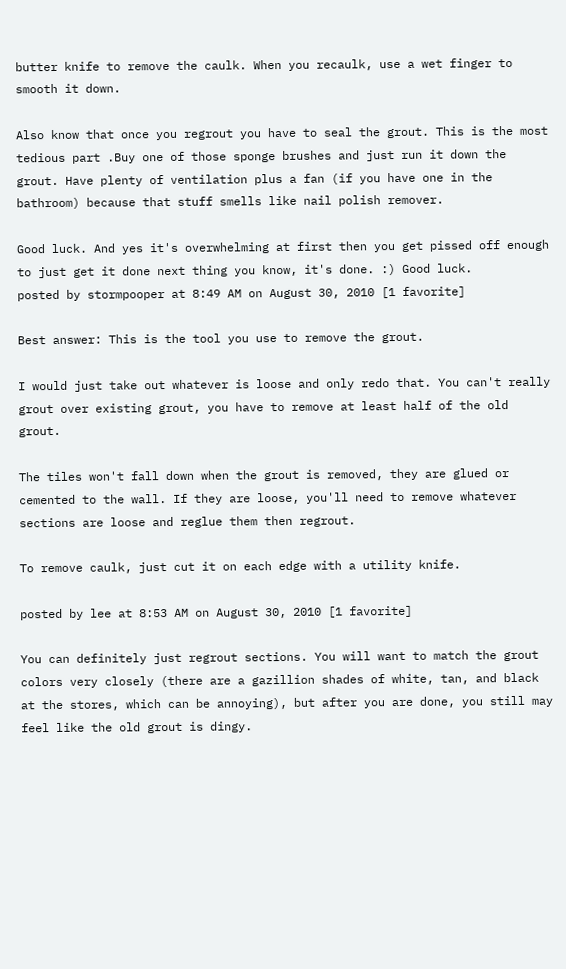butter knife to remove the caulk. When you recaulk, use a wet finger to smooth it down.

Also know that once you regrout you have to seal the grout. This is the most tedious part .Buy one of those sponge brushes and just run it down the grout. Have plenty of ventilation plus a fan (if you have one in the bathroom) because that stuff smells like nail polish remover.

Good luck. And yes it's overwhelming at first then you get pissed off enough to just get it done next thing you know, it's done. :) Good luck.
posted by stormpooper at 8:49 AM on August 30, 2010 [1 favorite]

Best answer: This is the tool you use to remove the grout.

I would just take out whatever is loose and only redo that. You can't really grout over existing grout, you have to remove at least half of the old grout.

The tiles won't fall down when the grout is removed, they are glued or cemented to the wall. If they are loose, you'll need to remove whatever sections are loose and reglue them then regrout.

To remove caulk, just cut it on each edge with a utility knife.

posted by lee at 8:53 AM on August 30, 2010 [1 favorite]

You can definitely just regrout sections. You will want to match the grout colors very closely (there are a gazillion shades of white, tan, and black at the stores, which can be annoying), but after you are done, you still may feel like the old grout is dingy.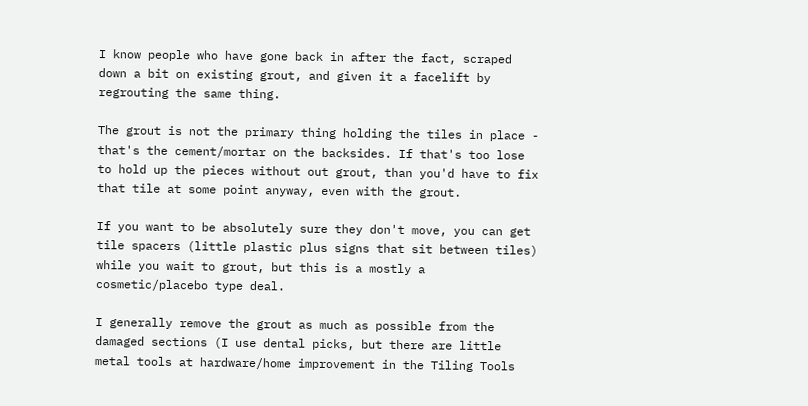I know people who have gone back in after the fact, scraped down a bit on existing grout, and given it a facelift by regrouting the same thing.

The grout is not the primary thing holding the tiles in place - that's the cement/mortar on the backsides. If that's too lose to hold up the pieces without out grout, than you'd have to fix that tile at some point anyway, even with the grout.

If you want to be absolutely sure they don't move, you can get tile spacers (little plastic plus signs that sit between tiles) while you wait to grout, but this is a mostly a cosmetic/placebo type deal.

I generally remove the grout as much as possible from the damaged sections (I use dental picks, but there are little metal tools at hardware/home improvement in the Tiling Tools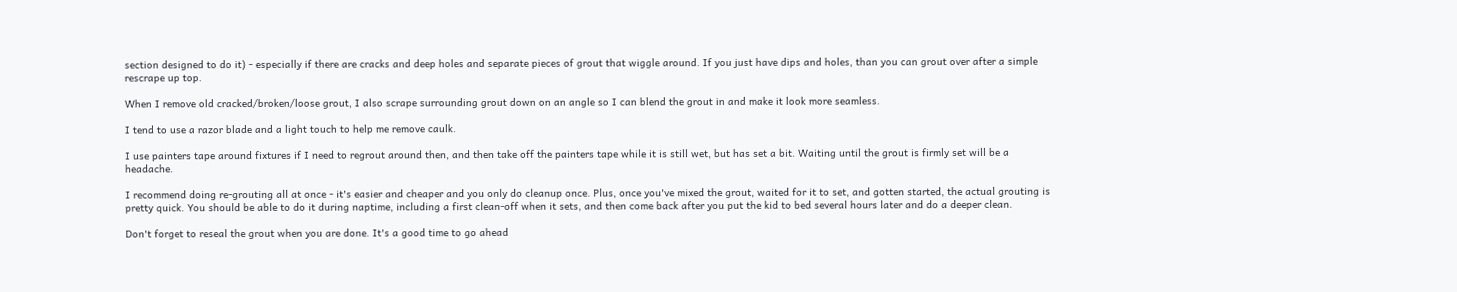section designed to do it) - especially if there are cracks and deep holes and separate pieces of grout that wiggle around. If you just have dips and holes, than you can grout over after a simple rescrape up top.

When I remove old cracked/broken/loose grout, I also scrape surrounding grout down on an angle so I can blend the grout in and make it look more seamless.

I tend to use a razor blade and a light touch to help me remove caulk.

I use painters tape around fixtures if I need to regrout around then, and then take off the painters tape while it is still wet, but has set a bit. Waiting until the grout is firmly set will be a headache.

I recommend doing re-grouting all at once - it's easier and cheaper and you only do cleanup once. Plus, once you've mixed the grout, waited for it to set, and gotten started, the actual grouting is pretty quick. You should be able to do it during naptime, including a first clean-off when it sets, and then come back after you put the kid to bed several hours later and do a deeper clean.

Don't forget to reseal the grout when you are done. It's a good time to go ahead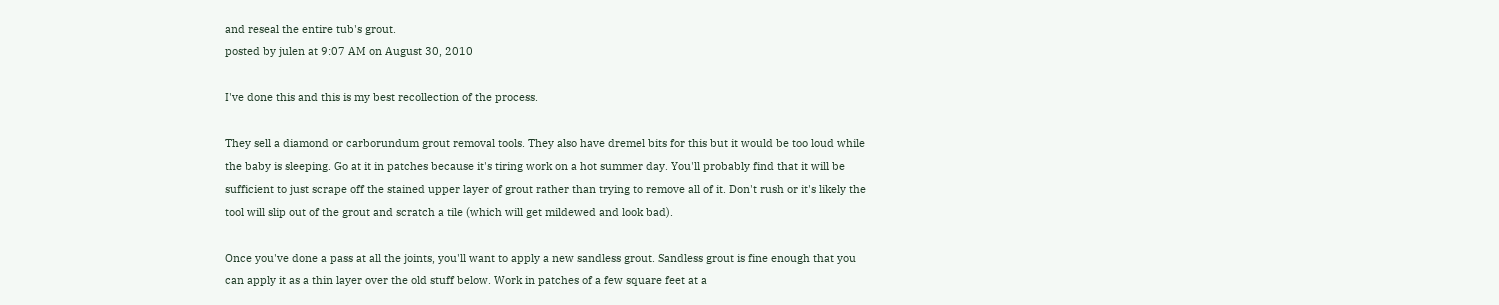and reseal the entire tub's grout.
posted by julen at 9:07 AM on August 30, 2010

I've done this and this is my best recollection of the process.

They sell a diamond or carborundum grout removal tools. They also have dremel bits for this but it would be too loud while the baby is sleeping. Go at it in patches because it's tiring work on a hot summer day. You'll probably find that it will be sufficient to just scrape off the stained upper layer of grout rather than trying to remove all of it. Don't rush or it's likely the tool will slip out of the grout and scratch a tile (which will get mildewed and look bad).

Once you've done a pass at all the joints, you'll want to apply a new sandless grout. Sandless grout is fine enough that you can apply it as a thin layer over the old stuff below. Work in patches of a few square feet at a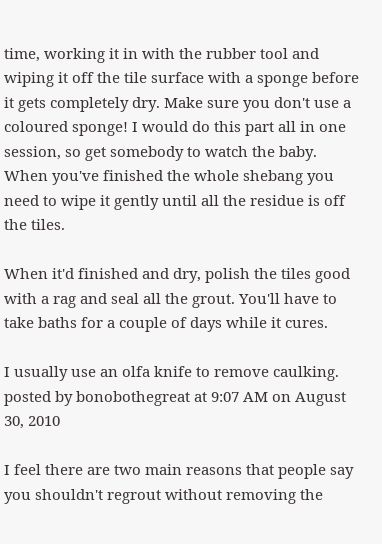time, working it in with the rubber tool and wiping it off the tile surface with a sponge before it gets completely dry. Make sure you don't use a coloured sponge! I would do this part all in one session, so get somebody to watch the baby. When you've finished the whole shebang you need to wipe it gently until all the residue is off the tiles.

When it'd finished and dry, polish the tiles good with a rag and seal all the grout. You'll have to take baths for a couple of days while it cures.

I usually use an olfa knife to remove caulking.
posted by bonobothegreat at 9:07 AM on August 30, 2010

I feel there are two main reasons that people say you shouldn't regrout without removing the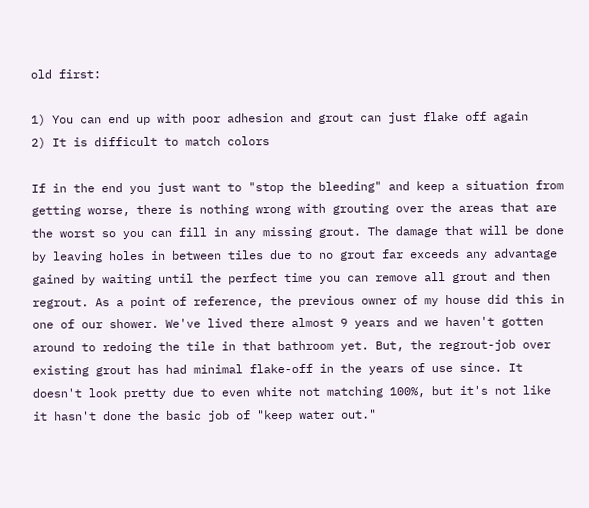old first:

1) You can end up with poor adhesion and grout can just flake off again
2) It is difficult to match colors

If in the end you just want to "stop the bleeding" and keep a situation from getting worse, there is nothing wrong with grouting over the areas that are the worst so you can fill in any missing grout. The damage that will be done by leaving holes in between tiles due to no grout far exceeds any advantage gained by waiting until the perfect time you can remove all grout and then regrout. As a point of reference, the previous owner of my house did this in one of our shower. We've lived there almost 9 years and we haven't gotten around to redoing the tile in that bathroom yet. But, the regrout-job over existing grout has had minimal flake-off in the years of use since. It doesn't look pretty due to even white not matching 100%, but it's not like it hasn't done the basic job of "keep water out."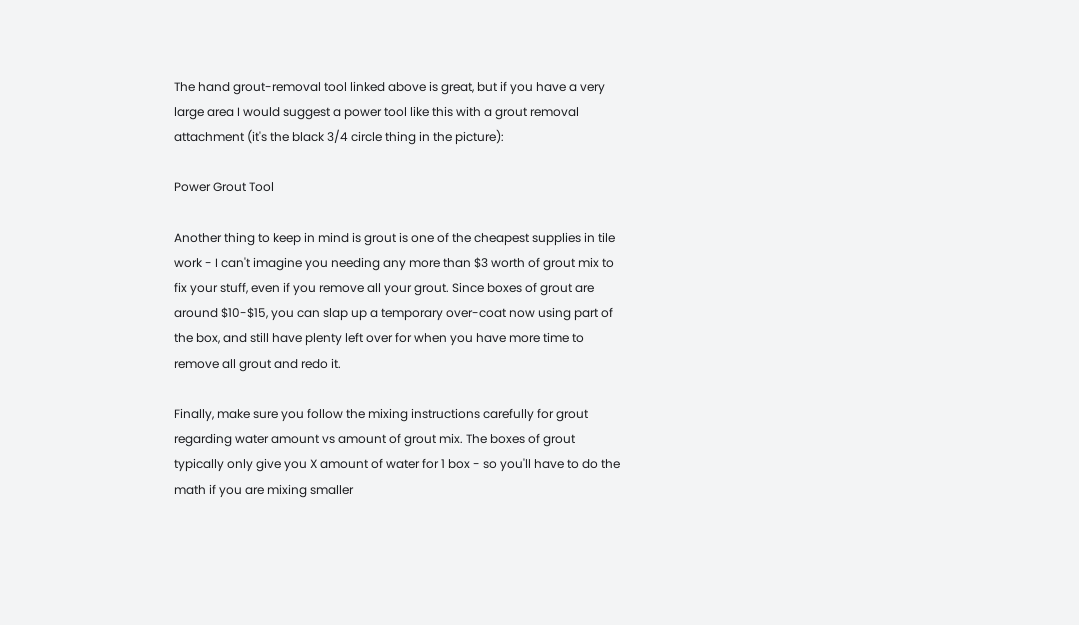The hand grout-removal tool linked above is great, but if you have a very large area I would suggest a power tool like this with a grout removal attachment (it's the black 3/4 circle thing in the picture):

Power Grout Tool

Another thing to keep in mind is grout is one of the cheapest supplies in tile work - I can't imagine you needing any more than $3 worth of grout mix to fix your stuff, even if you remove all your grout. Since boxes of grout are around $10-$15, you can slap up a temporary over-coat now using part of the box, and still have plenty left over for when you have more time to remove all grout and redo it.

Finally, make sure you follow the mixing instructions carefully for grout regarding water amount vs amount of grout mix. The boxes of grout typically only give you X amount of water for 1 box - so you'll have to do the math if you are mixing smaller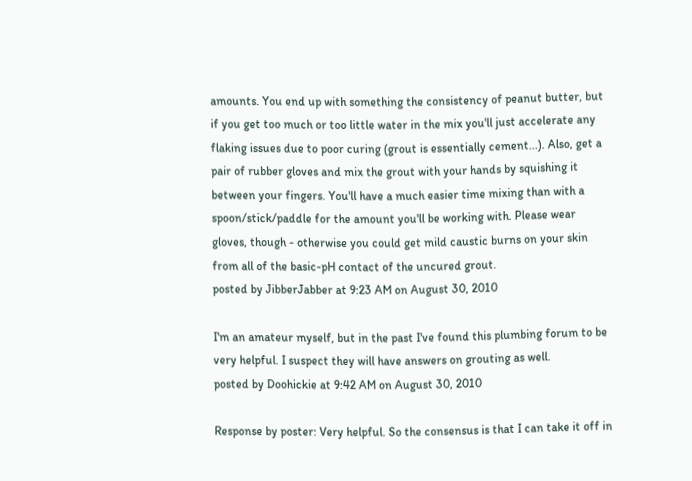amounts. You end up with something the consistency of peanut butter, but if you get too much or too little water in the mix you'll just accelerate any flaking issues due to poor curing (grout is essentially cement...). Also, get a pair of rubber gloves and mix the grout with your hands by squishing it between your fingers. You'll have a much easier time mixing than with a spoon/stick/paddle for the amount you'll be working with. Please wear gloves, though - otherwise you could get mild caustic burns on your skin from all of the basic-pH contact of the uncured grout.
posted by JibberJabber at 9:23 AM on August 30, 2010

I'm an amateur myself, but in the past I've found this plumbing forum to be very helpful. I suspect they will have answers on grouting as well.
posted by Doohickie at 9:42 AM on August 30, 2010

Response by poster: Very helpful. So the consensus is that I can take it off in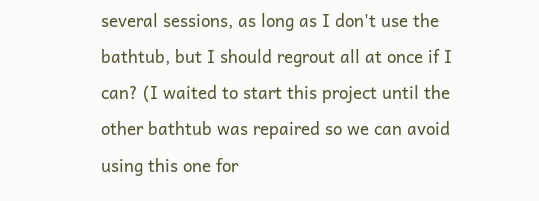several sessions, as long as I don't use the bathtub, but I should regrout all at once if I can? (I waited to start this project until the other bathtub was repaired so we can avoid using this one for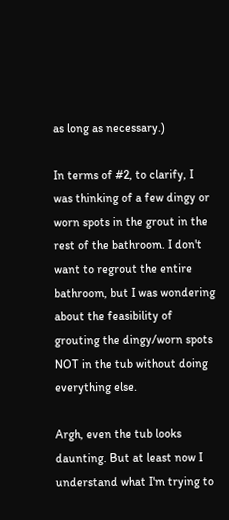as long as necessary.)

In terms of #2, to clarify, I was thinking of a few dingy or worn spots in the grout in the rest of the bathroom. I don't want to regrout the entire bathroom, but I was wondering about the feasibility of grouting the dingy/worn spots NOT in the tub without doing everything else.

Argh, even the tub looks daunting. But at least now I understand what I'm trying to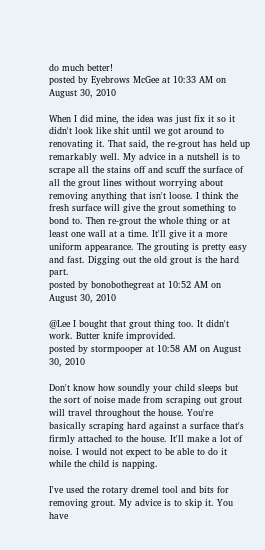do much better!
posted by Eyebrows McGee at 10:33 AM on August 30, 2010

When I did mine, the idea was just fix it so it didn't look like shit until we got around to renovating it. That said, the re-grout has held up remarkably well. My advice in a nutshell is to scrape all the stains off and scuff the surface of all the grout lines without worrying about removing anything that isn't loose. I think the fresh surface will give the grout something to bond to. Then re-grout the whole thing or at least one wall at a time. It'll give it a more uniform appearance. The grouting is pretty easy and fast. Digging out the old grout is the hard part.
posted by bonobothegreat at 10:52 AM on August 30, 2010

@Lee I bought that grout thing too. It didn't work. Butter knife improvided.
posted by stormpooper at 10:58 AM on August 30, 2010

Don't know how soundly your child sleeps but the sort of noise made from scraping out grout will travel throughout the house. You're basically scraping hard against a surface that's firmly attached to the house. It'll make a lot of noise. I would not expect to be able to do it while the child is napping.

I've used the rotary dremel tool and bits for removing grout. My advice is to skip it. You have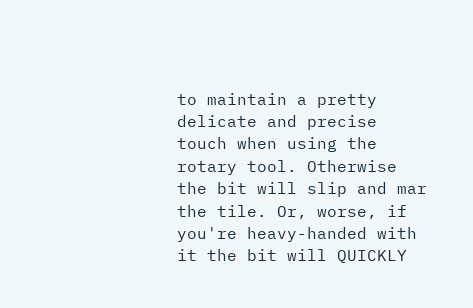to maintain a pretty delicate and precise touch when using the rotary tool. Otherwise the bit will slip and mar the tile. Or, worse, if you're heavy-handed with it the bit will QUICKLY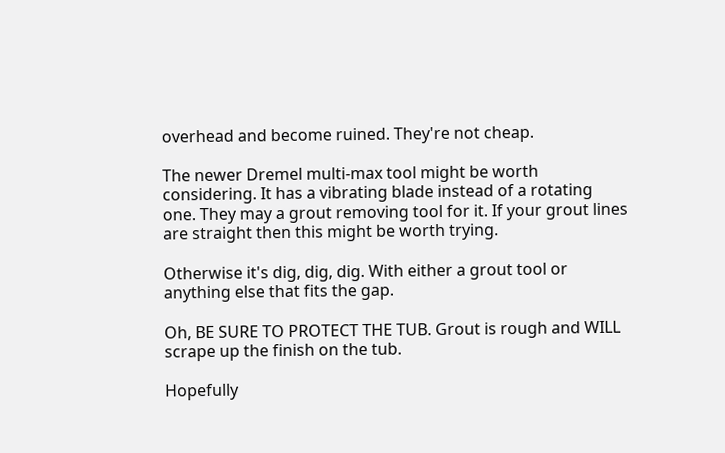overhead and become ruined. They're not cheap.

The newer Dremel multi-max tool might be worth considering. It has a vibrating blade instead of a rotating one. They may a grout removing tool for it. If your grout lines are straight then this might be worth trying.

Otherwise it's dig, dig, dig. With either a grout tool or anything else that fits the gap.

Oh, BE SURE TO PROTECT THE TUB. Grout is rough and WILL scrape up the finish on the tub.

Hopefully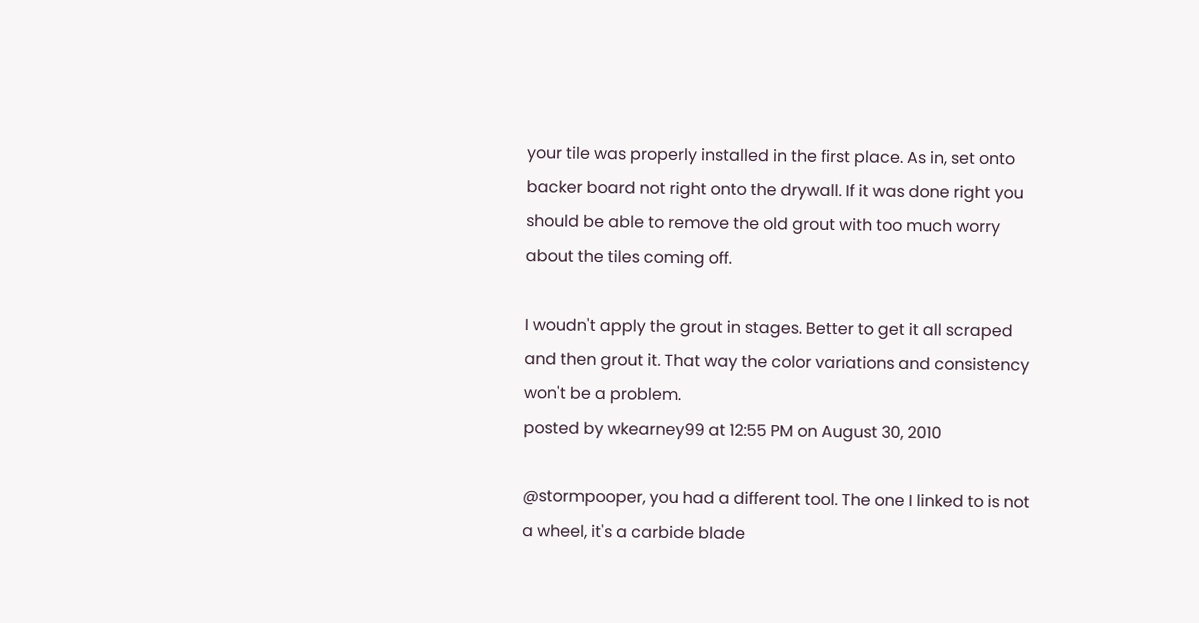your tile was properly installed in the first place. As in, set onto backer board not right onto the drywall. If it was done right you should be able to remove the old grout with too much worry about the tiles coming off.

I woudn't apply the grout in stages. Better to get it all scraped and then grout it. That way the color variations and consistency won't be a problem.
posted by wkearney99 at 12:55 PM on August 30, 2010

@stormpooper, you had a different tool. The one I linked to is not a wheel, it's a carbide blade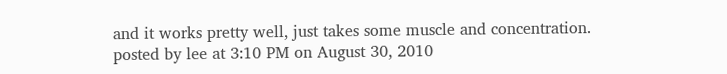and it works pretty well, just takes some muscle and concentration.
posted by lee at 3:10 PM on August 30, 2010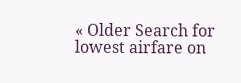« Older Search for lowest airfare on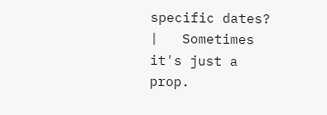specific dates?   |   Sometimes it's just a prop.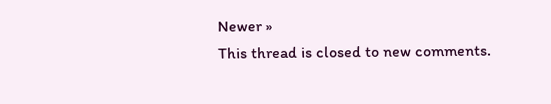Newer »
This thread is closed to new comments.